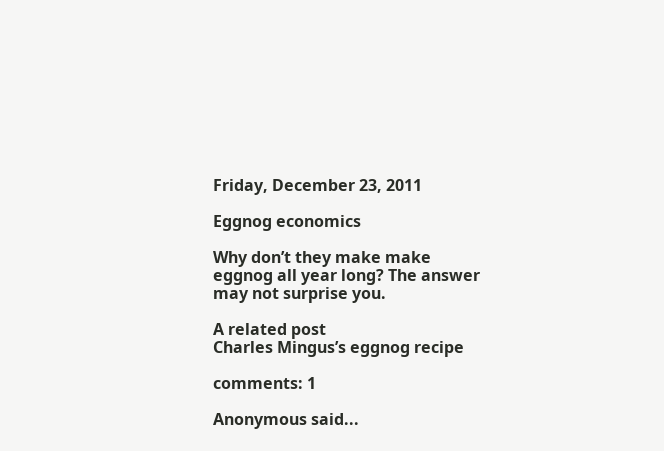Friday, December 23, 2011

Eggnog economics

Why don’t they make make eggnog all year long? The answer may not surprise you.

A related post
Charles Mingus’s eggnog recipe

comments: 1

Anonymous said...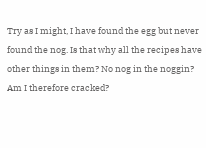Try as I might, I have found the egg but never found the nog. Is that why all the recipes have other things in them? No nog in the noggin? Am I therefore cracked?